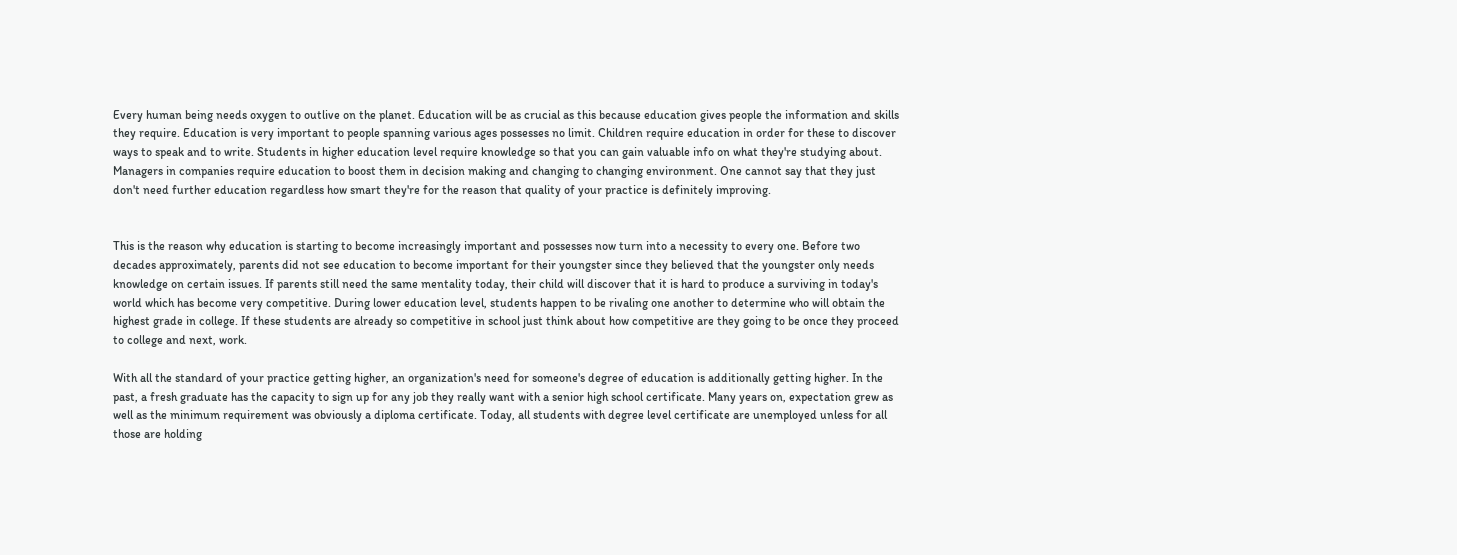Every human being needs oxygen to outlive on the planet. Education will be as crucial as this because education gives people the information and skills they require. Education is very important to people spanning various ages possesses no limit. Children require education in order for these to discover ways to speak and to write. Students in higher education level require knowledge so that you can gain valuable info on what they're studying about. Managers in companies require education to boost them in decision making and changing to changing environment. One cannot say that they just don't need further education regardless how smart they're for the reason that quality of your practice is definitely improving.


This is the reason why education is starting to become increasingly important and possesses now turn into a necessity to every one. Before two decades approximately, parents did not see education to become important for their youngster since they believed that the youngster only needs knowledge on certain issues. If parents still need the same mentality today, their child will discover that it is hard to produce a surviving in today's world which has become very competitive. During lower education level, students happen to be rivaling one another to determine who will obtain the highest grade in college. If these students are already so competitive in school just think about how competitive are they going to be once they proceed to college and next, work.

With all the standard of your practice getting higher, an organization's need for someone's degree of education is additionally getting higher. In the past, a fresh graduate has the capacity to sign up for any job they really want with a senior high school certificate. Many years on, expectation grew as well as the minimum requirement was obviously a diploma certificate. Today, all students with degree level certificate are unemployed unless for all those are holding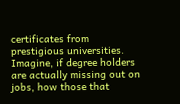certificates from prestigious universities. Imagine, if degree holders are actually missing out on jobs, how those that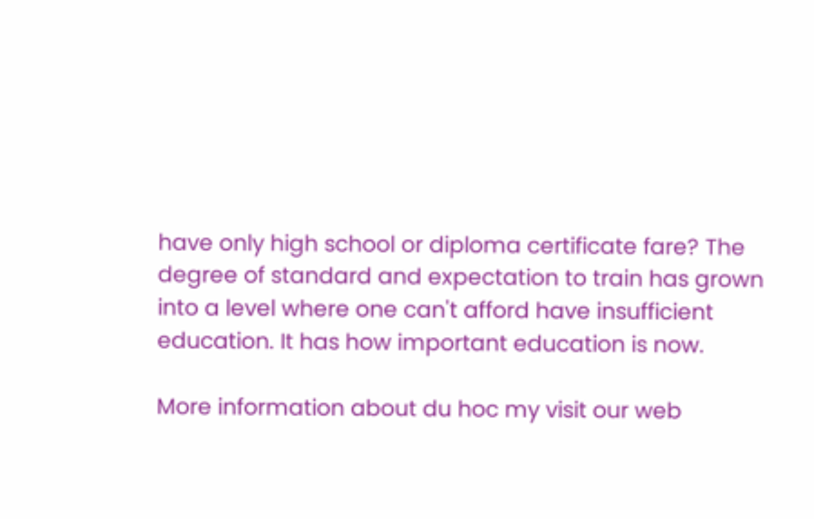have only high school or diploma certificate fare? The degree of standard and expectation to train has grown into a level where one can't afford have insufficient education. It has how important education is now.

More information about du hoc my visit our web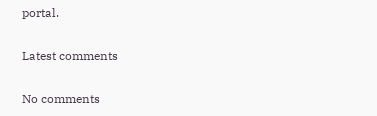portal.

Latest comments

No comments